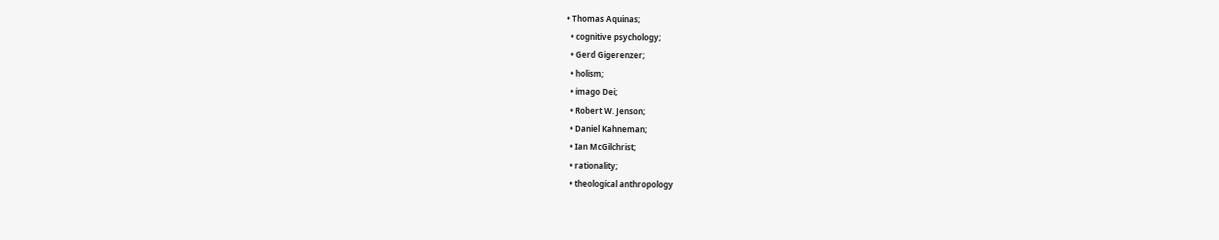• Thomas Aquinas;
  • cognitive psychology;
  • Gerd Gigerenzer;
  • holism;
  • imago Dei;
  • Robert W. Jenson;
  • Daniel Kahneman;
  • Ian McGilchrist;
  • rationality;
  • theological anthropology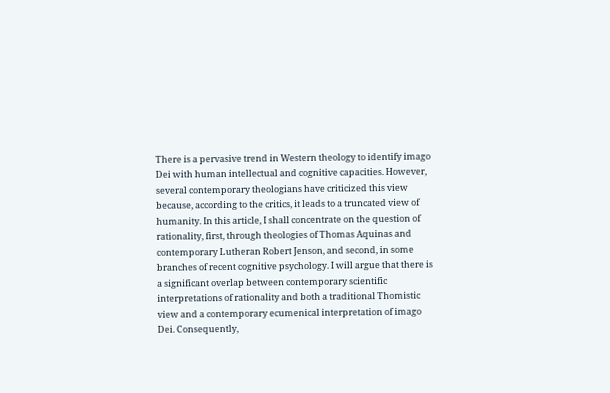There is a pervasive trend in Western theology to identify imago Dei with human intellectual and cognitive capacities. However, several contemporary theologians have criticized this view because, according to the critics, it leads to a truncated view of humanity. In this article, I shall concentrate on the question of rationality, first, through theologies of Thomas Aquinas and contemporary Lutheran Robert Jenson, and second, in some branches of recent cognitive psychology. I will argue that there is a significant overlap between contemporary scientific interpretations of rationality and both a traditional Thomistic view and a contemporary ecumenical interpretation of imago Dei. Consequently,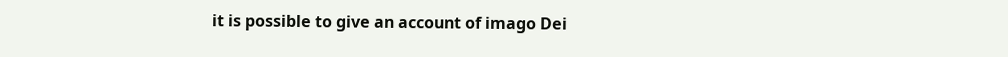it is possible to give an account of imago Dei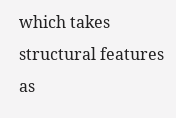which takes structural features as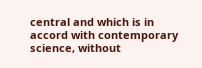central and which is in accord with contemporary science, without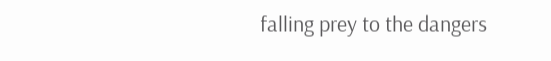falling prey to the dangers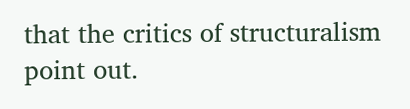that the critics of structuralism point out.